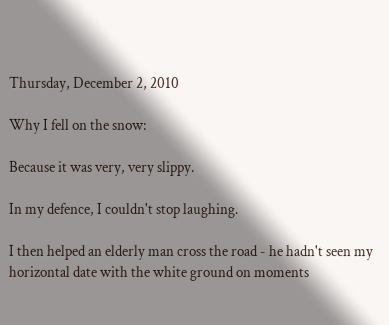Thursday, December 2, 2010

Why I fell on the snow:

Because it was very, very slippy.

In my defence, I couldn't stop laughing.

I then helped an elderly man cross the road - he hadn't seen my horizontal date with the white ground on moments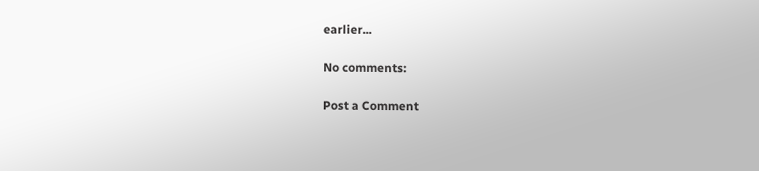earlier...

No comments:

Post a Comment